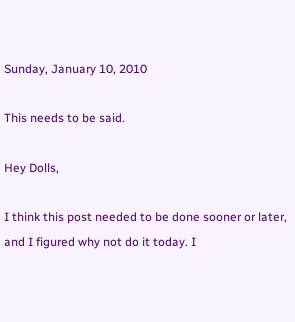Sunday, January 10, 2010

This needs to be said.

Hey Dolls,

I think this post needed to be done sooner or later, and I figured why not do it today. I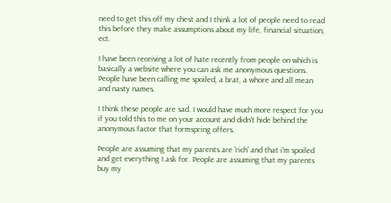need to get this off my chest and I think a lot of people need to read this before they make assumptions about my life, financial situation, ect.

I have been receiving a lot of hate recently from people on which is basically a website where you can ask me anonymous questions. People have been calling me spoiled, a brat, a whore and all mean and nasty names.

I think these people are sad. I would have much more respect for you if you told this to me on your account and didn't hide behind the anonymous factor that formspring offers.

People are assuming that my parents are 'rich' and that i'm spoiled and get everything I ask for. People are assuming that my parents buy my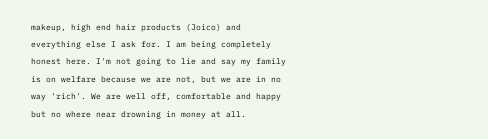makeup, high end hair products (Joico) and everything else I ask for. I am being completely honest here. I'm not going to lie and say my family is on welfare because we are not, but we are in no way 'rich'. We are well off, comfortable and happy but no where near drowning in money at all.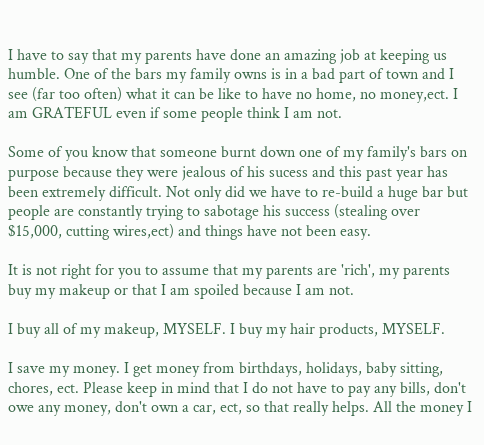I have to say that my parents have done an amazing job at keeping us humble. One of the bars my family owns is in a bad part of town and I see (far too often) what it can be like to have no home, no money,ect. I am GRATEFUL even if some people think I am not.

Some of you know that someone burnt down one of my family's bars on purpose because they were jealous of his sucess and this past year has been extremely difficult. Not only did we have to re-build a huge bar but people are constantly trying to sabotage his success (stealing over $15,000, cutting wires,ect) and things have not been easy.

It is not right for you to assume that my parents are 'rich', my parents buy my makeup or that I am spoiled because I am not.

I buy all of my makeup, MYSELF. I buy my hair products, MYSELF.

I save my money. I get money from birthdays, holidays, baby sitting, chores, ect. Please keep in mind that I do not have to pay any bills, don't owe any money, don't own a car, ect, so that really helps. All the money I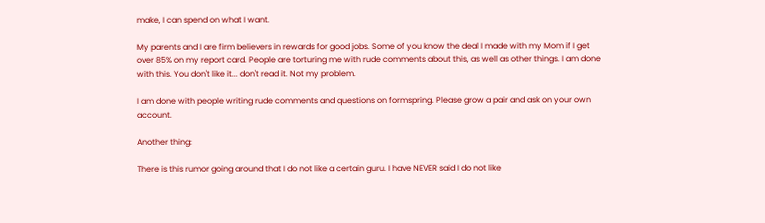make, I can spend on what I want.

My parents and I are firm believers in rewards for good jobs. Some of you know the deal I made with my Mom if I get over 85% on my report card. People are torturing me with rude comments about this, as well as other things. I am done with this. You don't like it... don't read it. Not my problem.

I am done with people writing rude comments and questions on formspring. Please grow a pair and ask on your own account.

Another thing:

There is this rumor going around that I do not like a certain guru. I have NEVER said I do not like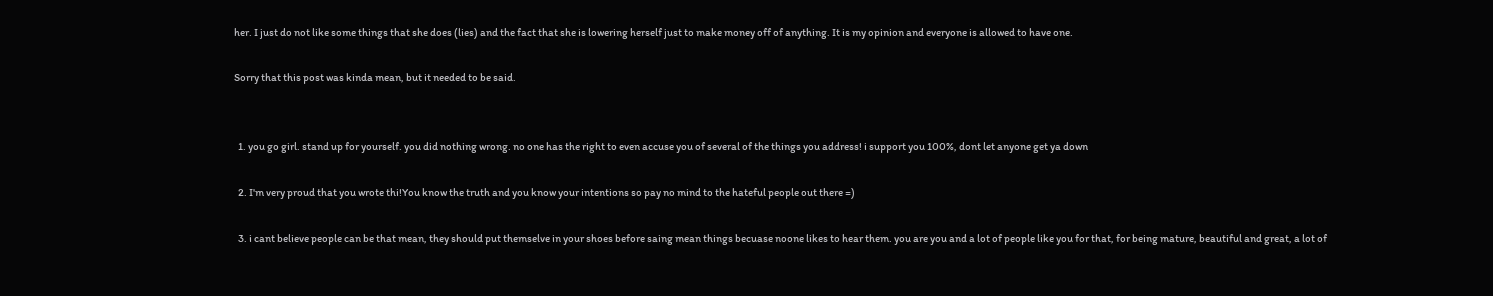her. I just do not like some things that she does (lies) and the fact that she is lowering herself just to make money off of anything. It is my opinion and everyone is allowed to have one.

Sorry that this post was kinda mean, but it needed to be said.


  1. you go girl. stand up for yourself. you did nothing wrong. no one has the right to even accuse you of several of the things you address! i support you 100%, dont let anyone get ya down

  2. I'm very proud that you wrote thi!You know the truth and you know your intentions so pay no mind to the hateful people out there =)

  3. i cant believe people can be that mean, they should put themselve in your shoes before saing mean things becuase noone likes to hear them. you are you and a lot of people like you for that, for being mature, beautiful and great, a lot of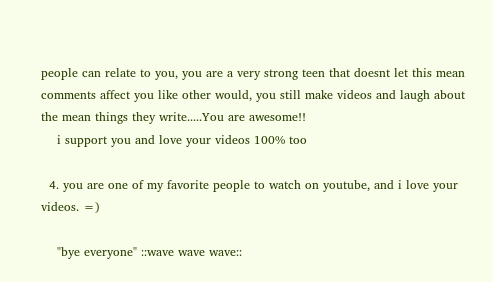people can relate to you, you are a very strong teen that doesnt let this mean comments affect you like other would, you still make videos and laugh about the mean things they write.....You are awesome!!
    i support you and love your videos 100% too

  4. you are one of my favorite people to watch on youtube, and i love your videos. =)

    "bye everyone" ::wave wave wave::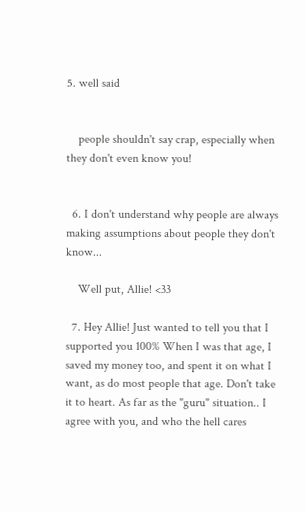5. well said


    people shouldn't say crap, especially when they don't even know you!


  6. I don't understand why people are always making assumptions about people they don't know...

    Well put, Allie! <33

  7. Hey Allie! Just wanted to tell you that I supported you 100% When I was that age, I saved my money too, and spent it on what I want, as do most people that age. Don't take it to heart. As far as the "guru" situation.. I agree with you, and who the hell cares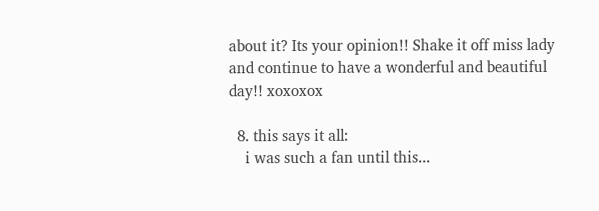about it? Its your opinion!! Shake it off miss lady and continue to have a wonderful and beautiful day!! xoxoxox

  8. this says it all:
    i was such a fan until this...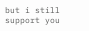but i still support you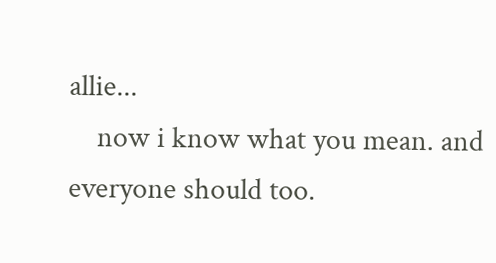allie...
    now i know what you mean. and everyone should too.